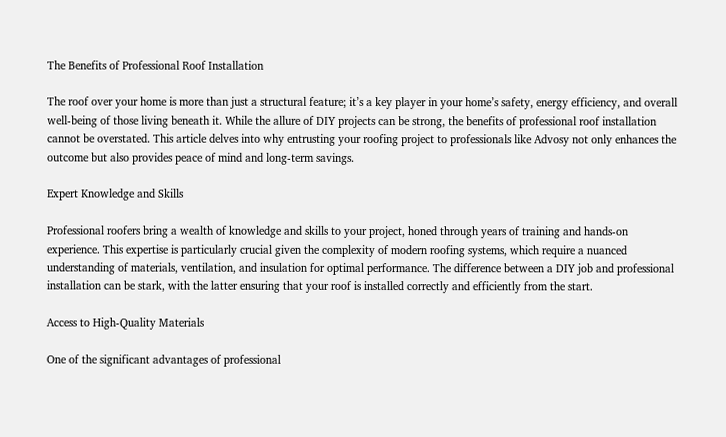The Benefits of Professional Roof Installation

The roof over your home is more than just a structural feature; it’s a key player in your home’s safety, energy efficiency, and overall well-being of those living beneath it. While the allure of DIY projects can be strong, the benefits of professional roof installation cannot be overstated. This article delves into why entrusting your roofing project to professionals like Advosy not only enhances the outcome but also provides peace of mind and long-term savings.

Expert Knowledge and Skills

Professional roofers bring a wealth of knowledge and skills to your project, honed through years of training and hands-on experience. This expertise is particularly crucial given the complexity of modern roofing systems, which require a nuanced understanding of materials, ventilation, and insulation for optimal performance. The difference between a DIY job and professional installation can be stark, with the latter ensuring that your roof is installed correctly and efficiently from the start.

Access to High-Quality Materials

One of the significant advantages of professional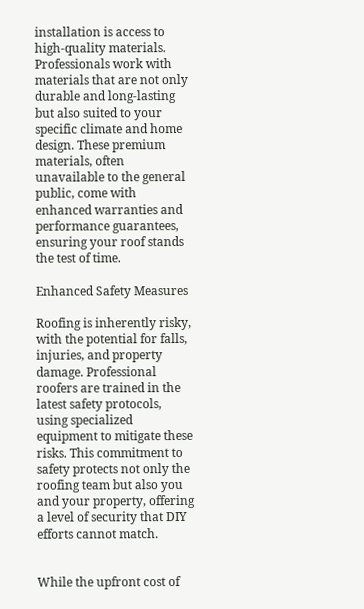installation is access to high-quality materials. Professionals work with materials that are not only durable and long-lasting but also suited to your specific climate and home design. These premium materials, often unavailable to the general public, come with enhanced warranties and performance guarantees, ensuring your roof stands the test of time.

Enhanced Safety Measures

Roofing is inherently risky, with the potential for falls, injuries, and property damage. Professional roofers are trained in the latest safety protocols, using specialized equipment to mitigate these risks. This commitment to safety protects not only the roofing team but also you and your property, offering a level of security that DIY efforts cannot match.


While the upfront cost of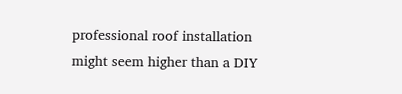professional roof installation might seem higher than a DIY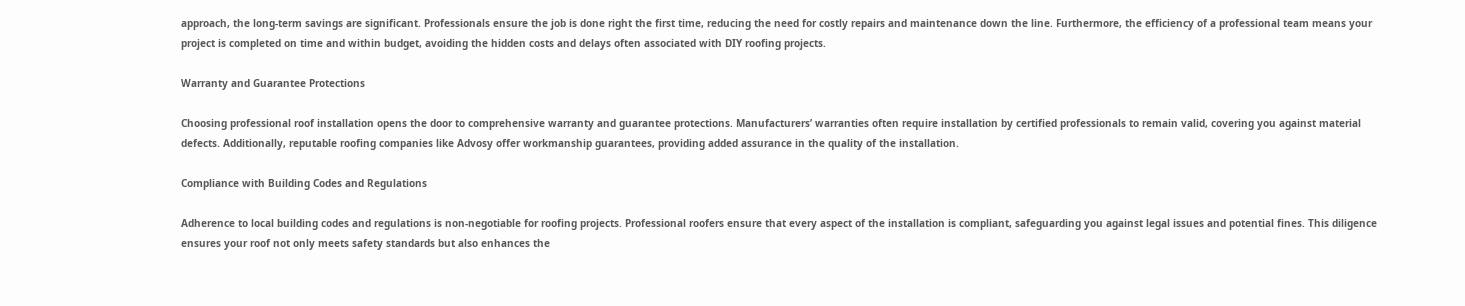approach, the long-term savings are significant. Professionals ensure the job is done right the first time, reducing the need for costly repairs and maintenance down the line. Furthermore, the efficiency of a professional team means your project is completed on time and within budget, avoiding the hidden costs and delays often associated with DIY roofing projects.

Warranty and Guarantee Protections

Choosing professional roof installation opens the door to comprehensive warranty and guarantee protections. Manufacturers’ warranties often require installation by certified professionals to remain valid, covering you against material defects. Additionally, reputable roofing companies like Advosy offer workmanship guarantees, providing added assurance in the quality of the installation.

Compliance with Building Codes and Regulations

Adherence to local building codes and regulations is non-negotiable for roofing projects. Professional roofers ensure that every aspect of the installation is compliant, safeguarding you against legal issues and potential fines. This diligence ensures your roof not only meets safety standards but also enhances the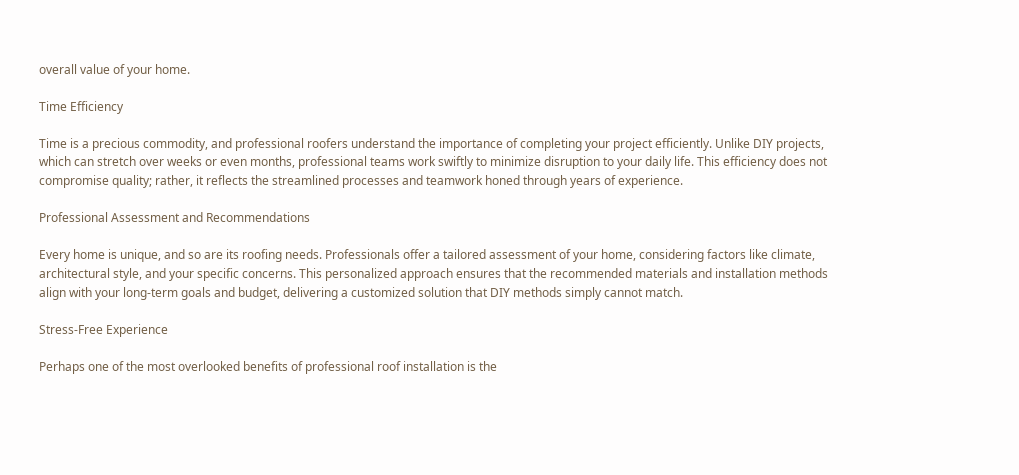overall value of your home.

Time Efficiency

Time is a precious commodity, and professional roofers understand the importance of completing your project efficiently. Unlike DIY projects, which can stretch over weeks or even months, professional teams work swiftly to minimize disruption to your daily life. This efficiency does not compromise quality; rather, it reflects the streamlined processes and teamwork honed through years of experience.

Professional Assessment and Recommendations

Every home is unique, and so are its roofing needs. Professionals offer a tailored assessment of your home, considering factors like climate, architectural style, and your specific concerns. This personalized approach ensures that the recommended materials and installation methods align with your long-term goals and budget, delivering a customized solution that DIY methods simply cannot match.

Stress-Free Experience

Perhaps one of the most overlooked benefits of professional roof installation is the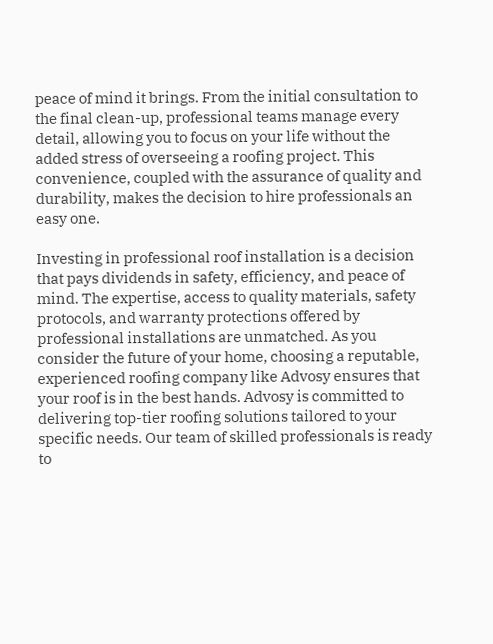peace of mind it brings. From the initial consultation to the final clean-up, professional teams manage every detail, allowing you to focus on your life without the added stress of overseeing a roofing project. This convenience, coupled with the assurance of quality and durability, makes the decision to hire professionals an easy one.

Investing in professional roof installation is a decision that pays dividends in safety, efficiency, and peace of mind. The expertise, access to quality materials, safety protocols, and warranty protections offered by professional installations are unmatched. As you consider the future of your home, choosing a reputable, experienced roofing company like Advosy ensures that your roof is in the best hands. Advosy is committed to delivering top-tier roofing solutions tailored to your specific needs. Our team of skilled professionals is ready to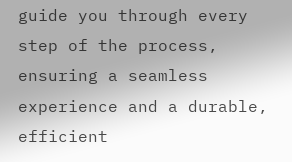guide you through every step of the process, ensuring a seamless experience and a durable, efficient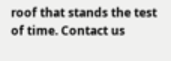roof that stands the test of time. Contact us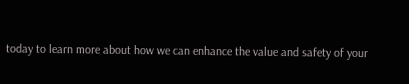today to learn more about how we can enhance the value and safety of your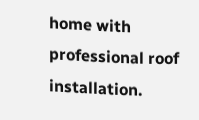home with professional roof installation.